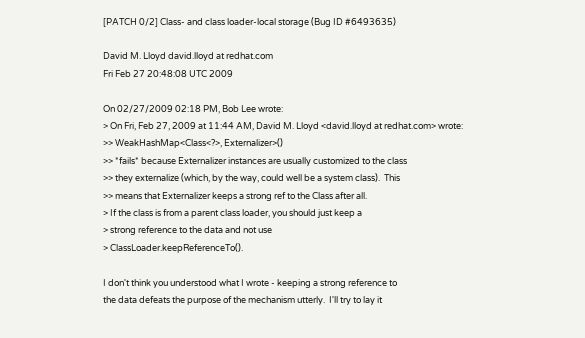[PATCH 0/2] Class- and class loader-local storage (Bug ID #6493635)

David M. Lloyd david.lloyd at redhat.com
Fri Feb 27 20:48:08 UTC 2009

On 02/27/2009 02:18 PM, Bob Lee wrote:
> On Fri, Feb 27, 2009 at 11:44 AM, David M. Lloyd <david.lloyd at redhat.com> wrote:
>> WeakHashMap<Class<?>, Externalizer>()
>> *fails* because Externalizer instances are usually customized to the class
>> they externalize (which, by the way, could well be a system class).  This
>> means that Externalizer keeps a strong ref to the Class after all.
> If the class is from a parent class loader, you should just keep a
> strong reference to the data and not use
> ClassLoader.keepReferenceTo().

I don't think you understood what I wrote - keeping a strong reference to
the data defeats the purpose of the mechanism utterly.  I'll try to lay it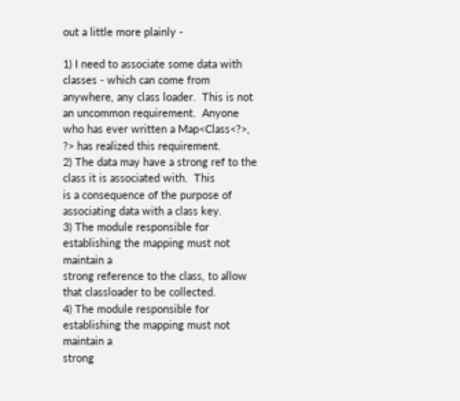out a little more plainly -

1) I need to associate some data with classes - which can come from
anywhere, any class loader.  This is not an uncommon requirement.  Anyone
who has ever written a Map<Class<?>, ?> has realized this requirement.
2) The data may have a strong ref to the class it is associated with.  This
is a consequence of the purpose of associating data with a class key.
3) The module responsible for establishing the mapping must not maintain a
strong reference to the class, to allow that classloader to be collected.
4) The module responsible for establishing the mapping must not maintain a
strong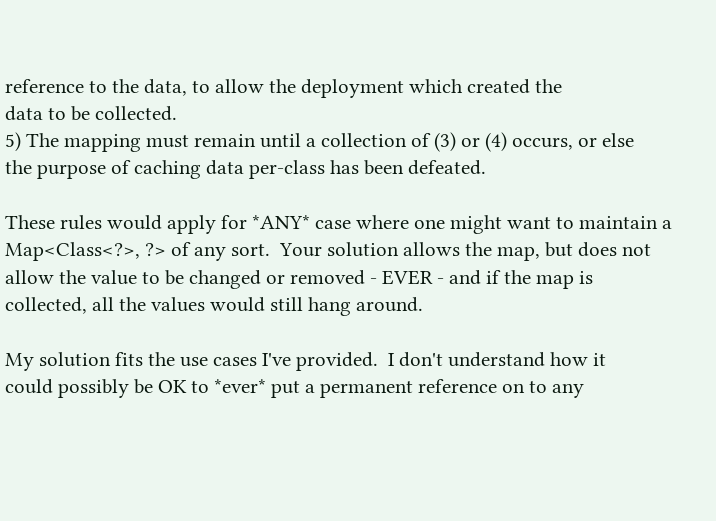reference to the data, to allow the deployment which created the
data to be collected.
5) The mapping must remain until a collection of (3) or (4) occurs, or else
the purpose of caching data per-class has been defeated.

These rules would apply for *ANY* case where one might want to maintain a
Map<Class<?>, ?> of any sort.  Your solution allows the map, but does not
allow the value to be changed or removed - EVER - and if the map is
collected, all the values would still hang around.

My solution fits the use cases I've provided.  I don't understand how it
could possibly be OK to *ever* put a permanent reference on to any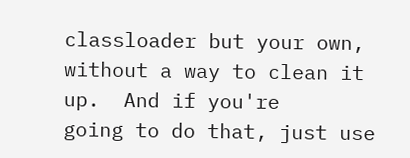classloader but your own, without a way to clean it up.  And if you're
going to do that, just use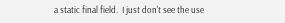a static final field.  I just don't see the use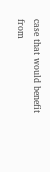case that would benefit from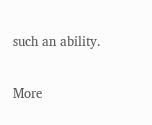such an ability.


More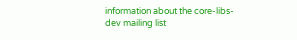information about the core-libs-dev mailing list